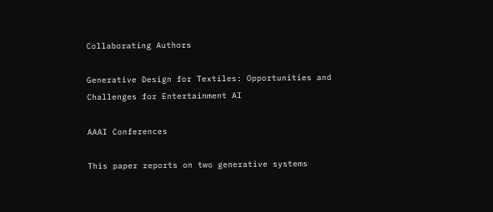Collaborating Authors

Generative Design for Textiles: Opportunities and Challenges for Entertainment AI

AAAI Conferences

This paper reports on two generative systems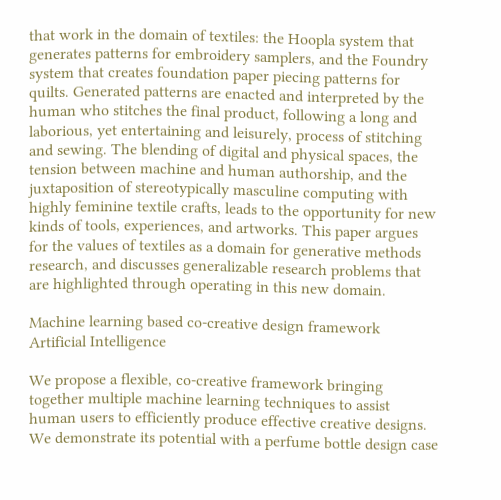that work in the domain of textiles: the Hoopla system that generates patterns for embroidery samplers, and the Foundry system that creates foundation paper piecing patterns for quilts. Generated patterns are enacted and interpreted by the human who stitches the final product, following a long and laborious, yet entertaining and leisurely, process of stitching and sewing. The blending of digital and physical spaces, the tension between machine and human authorship, and the juxtaposition of stereotypically masculine computing with highly feminine textile crafts, leads to the opportunity for new kinds of tools, experiences, and artworks. This paper argues for the values of textiles as a domain for generative methods research, and discusses generalizable research problems that are highlighted through operating in this new domain.

Machine learning based co-creative design framework Artificial Intelligence

We propose a flexible, co-creative framework bringing together multiple machine learning techniques to assist human users to efficiently produce effective creative designs. We demonstrate its potential with a perfume bottle design case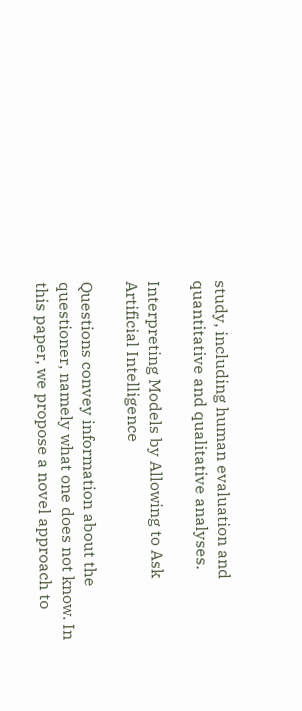study, including human evaluation and quantitative and qualitative analyses.

Interpreting Models by Allowing to Ask Artificial Intelligence

Questions convey information about the questioner, namely what one does not know. In this paper, we propose a novel approach to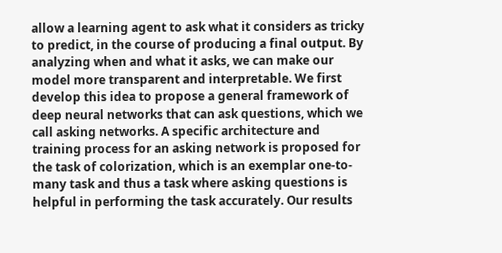allow a learning agent to ask what it considers as tricky to predict, in the course of producing a final output. By analyzing when and what it asks, we can make our model more transparent and interpretable. We first develop this idea to propose a general framework of deep neural networks that can ask questions, which we call asking networks. A specific architecture and training process for an asking network is proposed for the task of colorization, which is an exemplar one-to-many task and thus a task where asking questions is helpful in performing the task accurately. Our results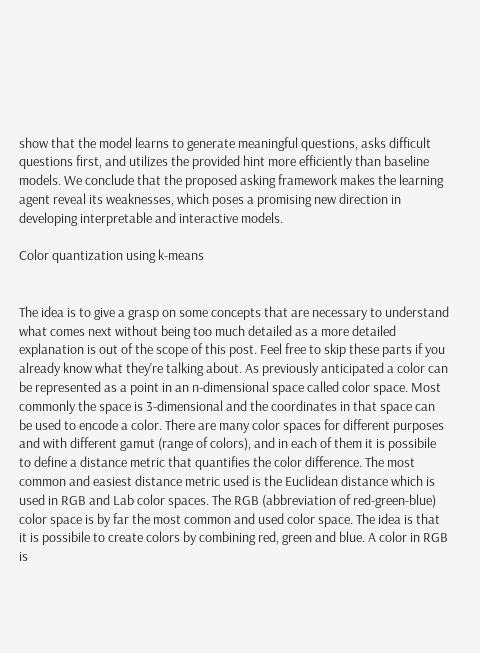show that the model learns to generate meaningful questions, asks difficult questions first, and utilizes the provided hint more efficiently than baseline models. We conclude that the proposed asking framework makes the learning agent reveal its weaknesses, which poses a promising new direction in developing interpretable and interactive models.

Color quantization using k-means


The idea is to give a grasp on some concepts that are necessary to understand what comes next without being too much detailed as a more detailed explanation is out of the scope of this post. Feel free to skip these parts if you already know what they're talking about. As previously anticipated a color can be represented as a point in an n-dimensional space called color space. Most commonly the space is 3-dimensional and the coordinates in that space can be used to encode a color. There are many color spaces for different purposes and with different gamut (range of colors), and in each of them it is possibile to define a distance metric that quantifies the color difference. The most common and easiest distance metric used is the Euclidean distance which is used in RGB and Lab color spaces. The RGB (abbreviation of red-green-blue) color space is by far the most common and used color space. The idea is that it is possibile to create colors by combining red, green and blue. A color in RGB is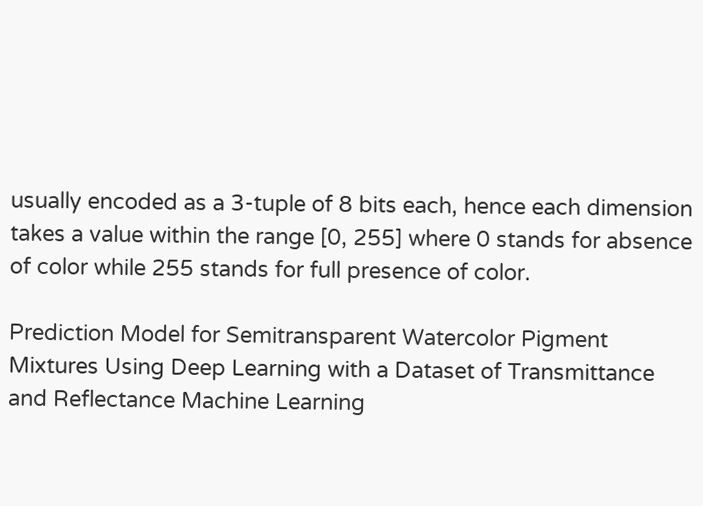usually encoded as a 3-tuple of 8 bits each, hence each dimension takes a value within the range [0, 255] where 0 stands for absence of color while 255 stands for full presence of color.

Prediction Model for Semitransparent Watercolor Pigment Mixtures Using Deep Learning with a Dataset of Transmittance and Reflectance Machine Learning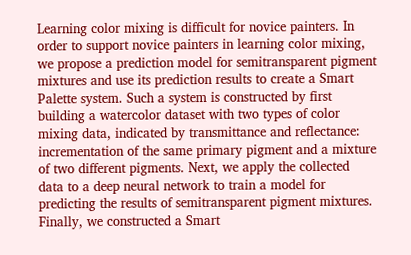Learning color mixing is difficult for novice painters. In order to support novice painters in learning color mixing, we propose a prediction model for semitransparent pigment mixtures and use its prediction results to create a Smart Palette system. Such a system is constructed by first building a watercolor dataset with two types of color mixing data, indicated by transmittance and reflectance: incrementation of the same primary pigment and a mixture of two different pigments. Next, we apply the collected data to a deep neural network to train a model for predicting the results of semitransparent pigment mixtures. Finally, we constructed a Smart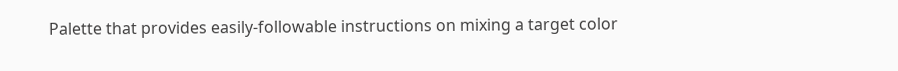Palette that provides easily-followable instructions on mixing a target color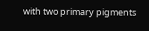with two primary pigments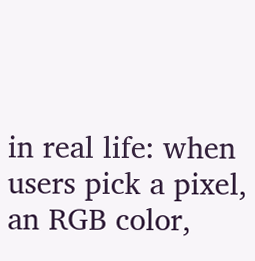in real life: when users pick a pixel, an RGB color,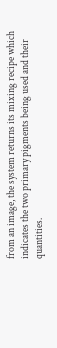from an image, the system returns its mixing recipe which indicates the two primary pigments being used and their quantities.